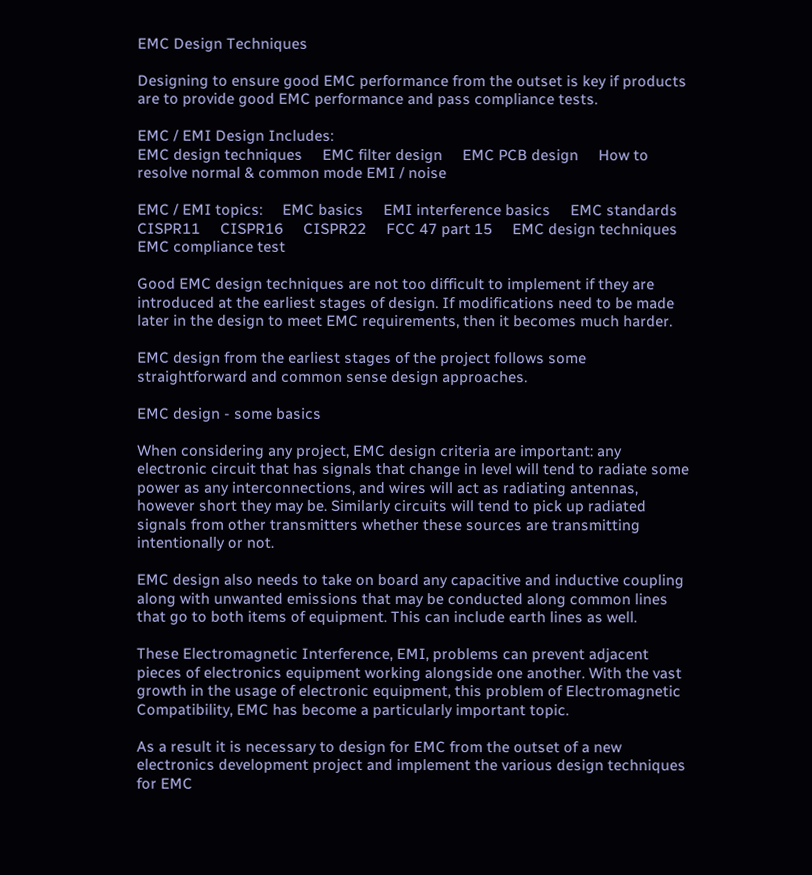EMC Design Techniques

Designing to ensure good EMC performance from the outset is key if products are to provide good EMC performance and pass compliance tests.

EMC / EMI Design Includes:
EMC design techniques     EMC filter design     EMC PCB design     How to resolve normal & common mode EMI / noise

EMC / EMI topics:     EMC basics     EMI interference basics     EMC standards     CISPR11     CISPR16     CISPR22     FCC 47 part 15     EMC design techniques     EMC compliance test

Good EMC design techniques are not too difficult to implement if they are introduced at the earliest stages of design. If modifications need to be made later in the design to meet EMC requirements, then it becomes much harder.

EMC design from the earliest stages of the project follows some straightforward and common sense design approaches.

EMC design - some basics

When considering any project, EMC design criteria are important: any electronic circuit that has signals that change in level will tend to radiate some power as any interconnections, and wires will act as radiating antennas, however short they may be. Similarly circuits will tend to pick up radiated signals from other transmitters whether these sources are transmitting intentionally or not.

EMC design also needs to take on board any capacitive and inductive coupling along with unwanted emissions that may be conducted along common lines that go to both items of equipment. This can include earth lines as well.

These Electromagnetic Interference, EMI, problems can prevent adjacent pieces of electronics equipment working alongside one another. With the vast growth in the usage of electronic equipment, this problem of Electromagnetic Compatibility, EMC has become a particularly important topic.

As a result it is necessary to design for EMC from the outset of a new electronics development project and implement the various design techniques for EMC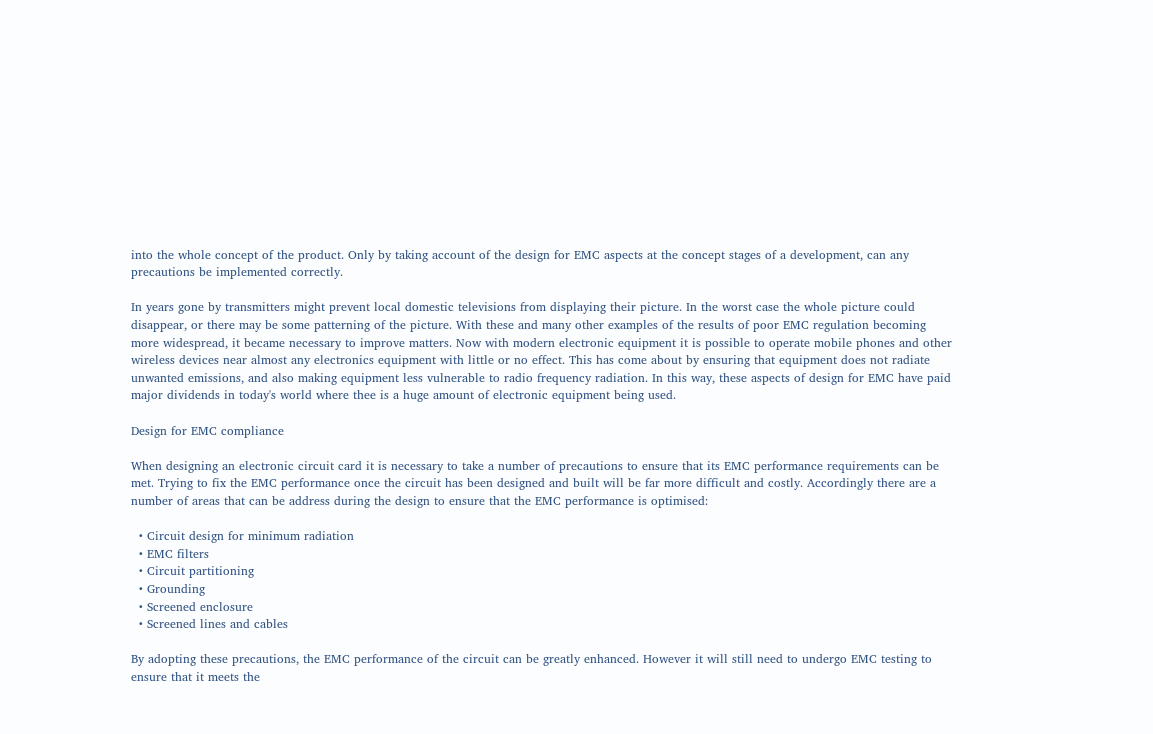into the whole concept of the product. Only by taking account of the design for EMC aspects at the concept stages of a development, can any precautions be implemented correctly.

In years gone by transmitters might prevent local domestic televisions from displaying their picture. In the worst case the whole picture could disappear, or there may be some patterning of the picture. With these and many other examples of the results of poor EMC regulation becoming more widespread, it became necessary to improve matters. Now with modern electronic equipment it is possible to operate mobile phones and other wireless devices near almost any electronics equipment with little or no effect. This has come about by ensuring that equipment does not radiate unwanted emissions, and also making equipment less vulnerable to radio frequency radiation. In this way, these aspects of design for EMC have paid major dividends in today's world where thee is a huge amount of electronic equipment being used.

Design for EMC compliance

When designing an electronic circuit card it is necessary to take a number of precautions to ensure that its EMC performance requirements can be met. Trying to fix the EMC performance once the circuit has been designed and built will be far more difficult and costly. Accordingly there are a number of areas that can be address during the design to ensure that the EMC performance is optimised:

  • Circuit design for minimum radiation
  • EMC filters
  • Circuit partitioning
  • Grounding
  • Screened enclosure
  • Screened lines and cables

By adopting these precautions, the EMC performance of the circuit can be greatly enhanced. However it will still need to undergo EMC testing to ensure that it meets the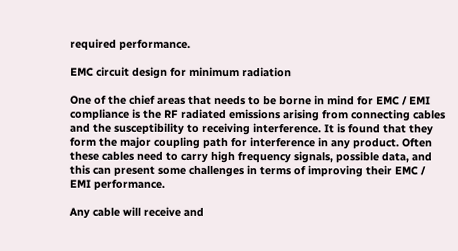required performance.

EMC circuit design for minimum radiation

One of the chief areas that needs to be borne in mind for EMC / EMI compliance is the RF radiated emissions arising from connecting cables and the susceptibility to receiving interference. It is found that they form the major coupling path for interference in any product. Often these cables need to carry high frequency signals, possible data, and this can present some challenges in terms of improving their EMC / EMI performance.

Any cable will receive and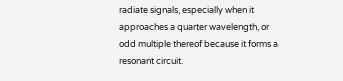radiate signals, especially when it approaches a quarter wavelength, or odd multiple thereof because it forms a resonant circuit.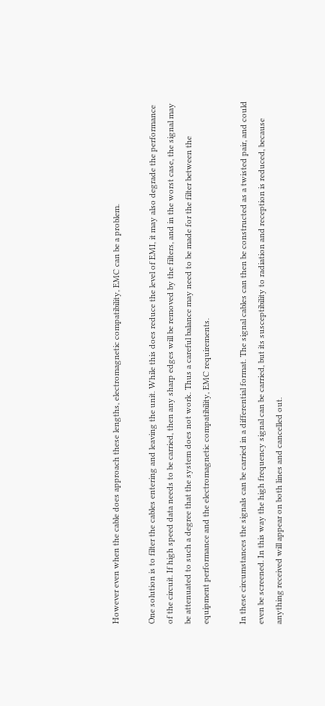However even when the cable does approach these lengths, electromagnetic compatibility, EMC can be a problem.

One solution is to filter the cables entering and leaving the unit. While this does reduce the level of EMI, it may also degrade the performance of the circuit. If high speed data needs to be carried, then any sharp edges will be removed by the filters, and in the worst case, the signal may be attenuated to such a degree that the system does not work. Thus a careful balance may need to be made for the filter between the equipment performance and the electromagnetic compatibility, EMC requirements.

In these circumstances the signals can be carried in a differential format. The signal cables can then be constructed as a twisted pair, and could even be screened. In this way the high frequency signal can be carried, but its susceptibility to radiation and reception is reduced, because anything received will appear on both lines and cancelled out.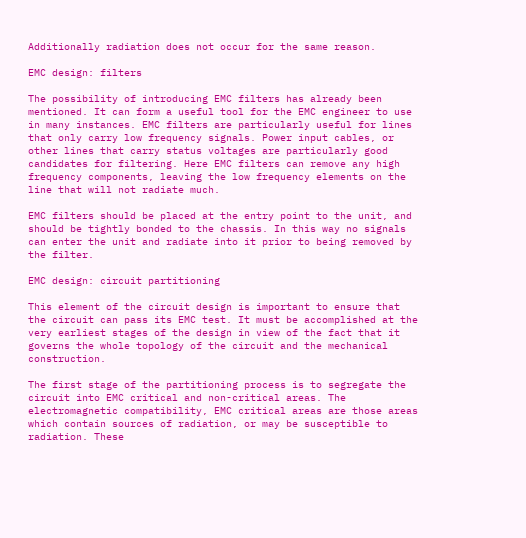Additionally radiation does not occur for the same reason.

EMC design: filters

The possibility of introducing EMC filters has already been mentioned. It can form a useful tool for the EMC engineer to use in many instances. EMC filters are particularly useful for lines that only carry low frequency signals. Power input cables, or other lines that carry status voltages are particularly good candidates for filtering. Here EMC filters can remove any high frequency components, leaving the low frequency elements on the line that will not radiate much.

EMC filters should be placed at the entry point to the unit, and should be tightly bonded to the chassis. In this way no signals can enter the unit and radiate into it prior to being removed by the filter.

EMC design: circuit partitioning

This element of the circuit design is important to ensure that the circuit can pass its EMC test. It must be accomplished at the very earliest stages of the design in view of the fact that it governs the whole topology of the circuit and the mechanical construction.

The first stage of the partitioning process is to segregate the circuit into EMC critical and non-critical areas. The electromagnetic compatibility, EMC critical areas are those areas which contain sources of radiation, or may be susceptible to radiation. These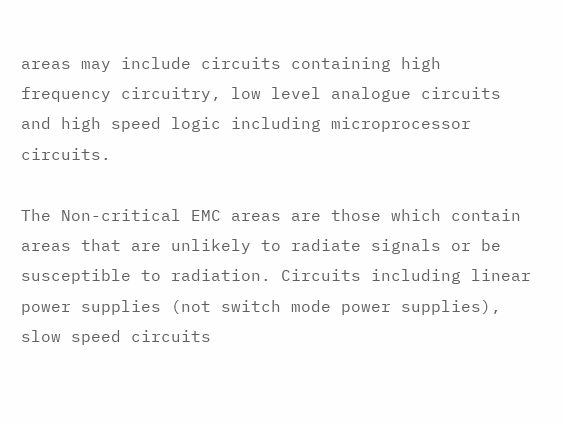areas may include circuits containing high frequency circuitry, low level analogue circuits and high speed logic including microprocessor circuits.

The Non-critical EMC areas are those which contain areas that are unlikely to radiate signals or be susceptible to radiation. Circuits including linear power supplies (not switch mode power supplies), slow speed circuits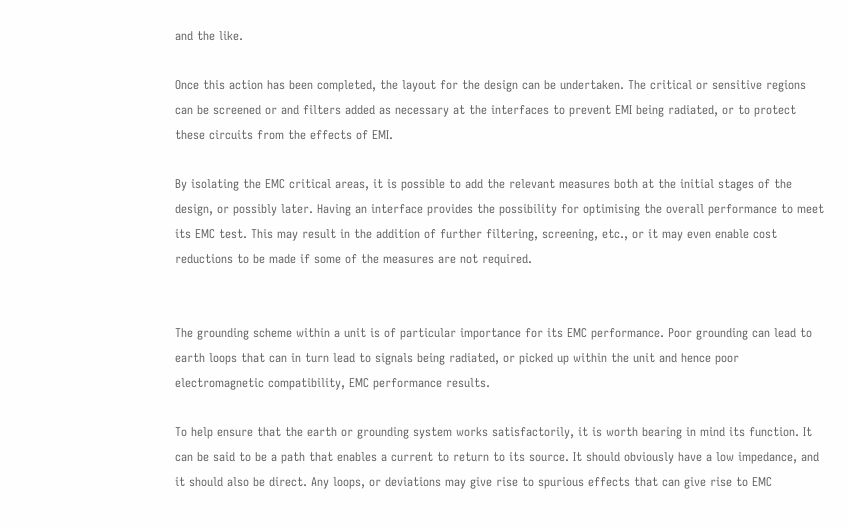and the like.

Once this action has been completed, the layout for the design can be undertaken. The critical or sensitive regions can be screened or and filters added as necessary at the interfaces to prevent EMI being radiated, or to protect these circuits from the effects of EMI.

By isolating the EMC critical areas, it is possible to add the relevant measures both at the initial stages of the design, or possibly later. Having an interface provides the possibility for optimising the overall performance to meet its EMC test. This may result in the addition of further filtering, screening, etc., or it may even enable cost reductions to be made if some of the measures are not required.


The grounding scheme within a unit is of particular importance for its EMC performance. Poor grounding can lead to earth loops that can in turn lead to signals being radiated, or picked up within the unit and hence poor electromagnetic compatibility, EMC performance results.

To help ensure that the earth or grounding system works satisfactorily, it is worth bearing in mind its function. It can be said to be a path that enables a current to return to its source. It should obviously have a low impedance, and it should also be direct. Any loops, or deviations may give rise to spurious effects that can give rise to EMC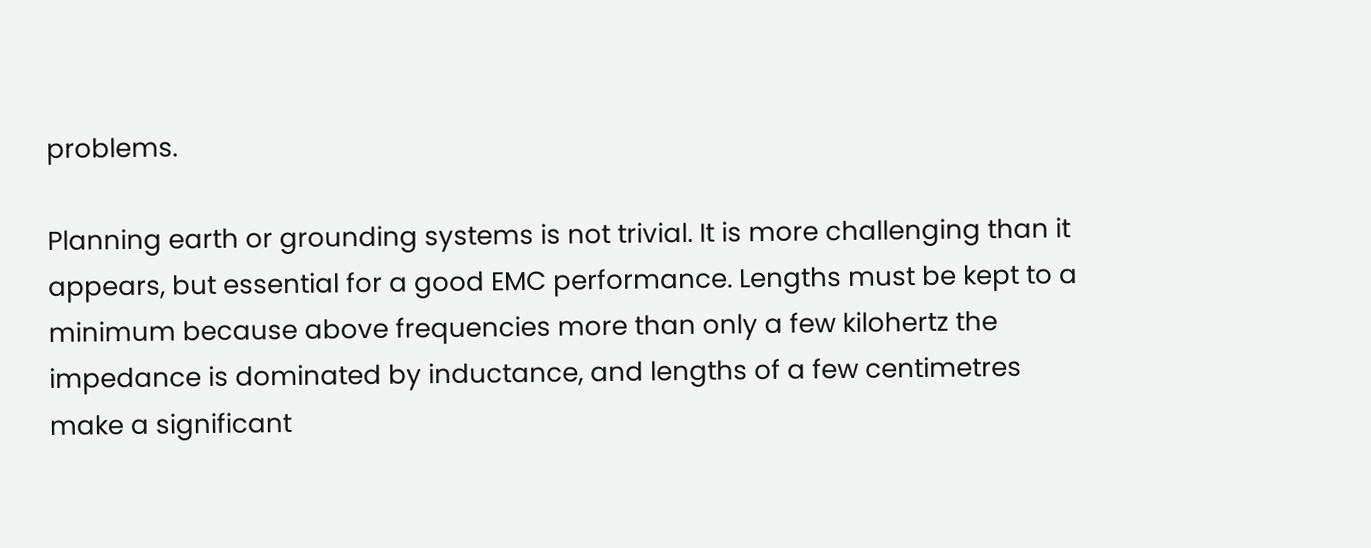problems.

Planning earth or grounding systems is not trivial. It is more challenging than it appears, but essential for a good EMC performance. Lengths must be kept to a minimum because above frequencies more than only a few kilohertz the impedance is dominated by inductance, and lengths of a few centimetres make a significant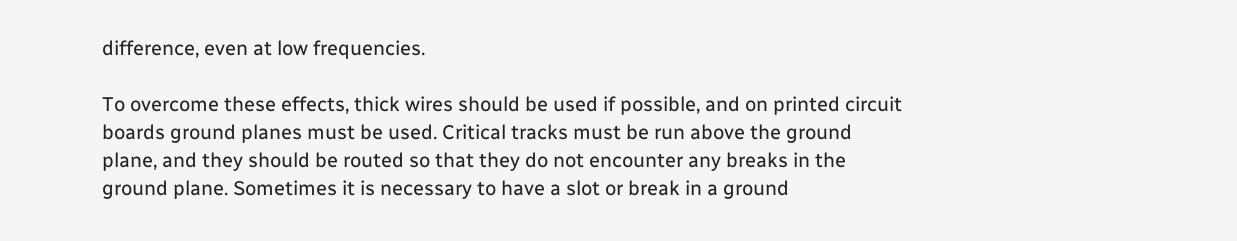difference, even at low frequencies.

To overcome these effects, thick wires should be used if possible, and on printed circuit boards ground planes must be used. Critical tracks must be run above the ground plane, and they should be routed so that they do not encounter any breaks in the ground plane. Sometimes it is necessary to have a slot or break in a ground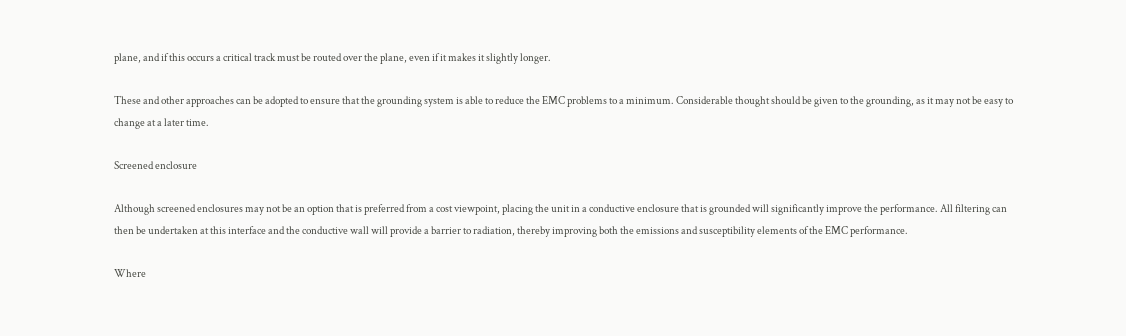plane, and if this occurs a critical track must be routed over the plane, even if it makes it slightly longer.

These and other approaches can be adopted to ensure that the grounding system is able to reduce the EMC problems to a minimum. Considerable thought should be given to the grounding, as it may not be easy to change at a later time.

Screened enclosure

Although screened enclosures may not be an option that is preferred from a cost viewpoint, placing the unit in a conductive enclosure that is grounded will significantly improve the performance. All filtering can then be undertaken at this interface and the conductive wall will provide a barrier to radiation, thereby improving both the emissions and susceptibility elements of the EMC performance.

Where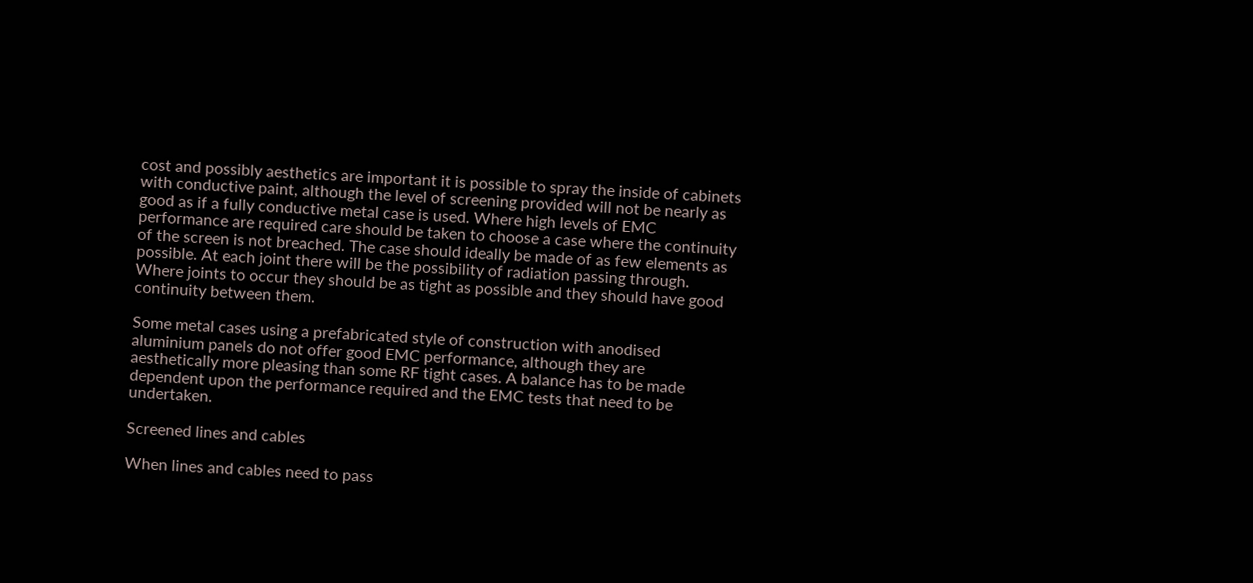cost and possibly aesthetics are important it is possible to spray the inside of cabinets with conductive paint, although the level of screening provided will not be nearly as good as if a fully conductive metal case is used. Where high levels of EMC performance are required care should be taken to choose a case where the continuity of the screen is not breached. The case should ideally be made of as few elements as possible. At each joint there will be the possibility of radiation passing through. Where joints to occur they should be as tight as possible and they should have good continuity between them.

Some metal cases using a prefabricated style of construction with anodised aluminium panels do not offer good EMC performance, although they are aesthetically more pleasing than some RF tight cases. A balance has to be made dependent upon the performance required and the EMC tests that need to be undertaken.

Screened lines and cables

When lines and cables need to pass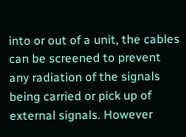into or out of a unit, the cables can be screened to prevent any radiation of the signals being carried or pick up of external signals. However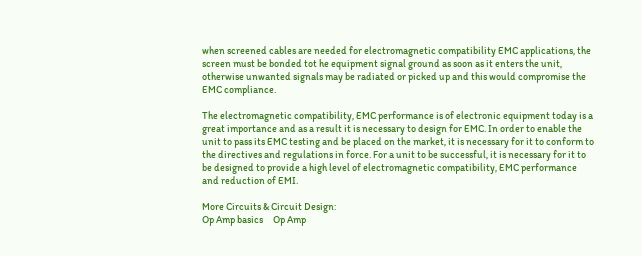when screened cables are needed for electromagnetic compatibility EMC applications, the screen must be bonded tot he equipment signal ground as soon as it enters the unit, otherwise unwanted signals may be radiated or picked up and this would compromise the EMC compliance.

The electromagnetic compatibility, EMC performance is of electronic equipment today is a great importance and as a result it is necessary to design for EMC. In order to enable the unit to pass its EMC testing and be placed on the market, it is necessary for it to conform to the directives and regulations in force. For a unit to be successful, it is necessary for it to be designed to provide a high level of electromagnetic compatibility, EMC performance and reduction of EMI.

More Circuits & Circuit Design:
Op Amp basics     Op Amp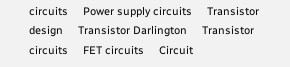circuits     Power supply circuits     Transistor design     Transistor Darlington     Transistor circuits     FET circuits     Circuit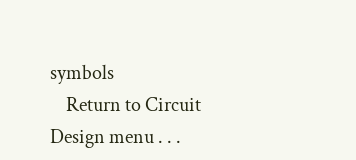symbols
    Return to Circuit Design menu . . .